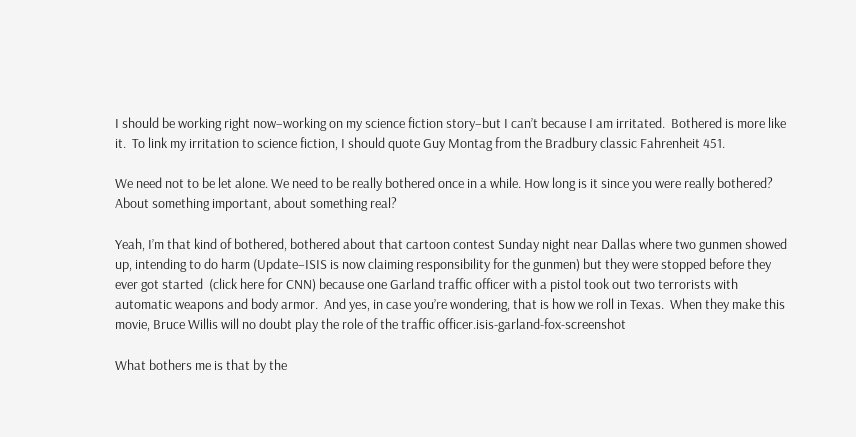I should be working right now–working on my science fiction story–but I can’t because I am irritated.  Bothered is more like it.  To link my irritation to science fiction, I should quote Guy Montag from the Bradbury classic Fahrenheit 451.

We need not to be let alone. We need to be really bothered once in a while. How long is it since you were really bothered? About something important, about something real?

Yeah, I’m that kind of bothered, bothered about that cartoon contest Sunday night near Dallas where two gunmen showed up, intending to do harm (Update–ISIS is now claiming responsibility for the gunmen) but they were stopped before they ever got started  (click here for CNN) because one Garland traffic officer with a pistol took out two terrorists with automatic weapons and body armor.  And yes, in case you’re wondering, that is how we roll in Texas.  When they make this movie, Bruce Willis will no doubt play the role of the traffic officer.isis-garland-fox-screenshot

What bothers me is that by the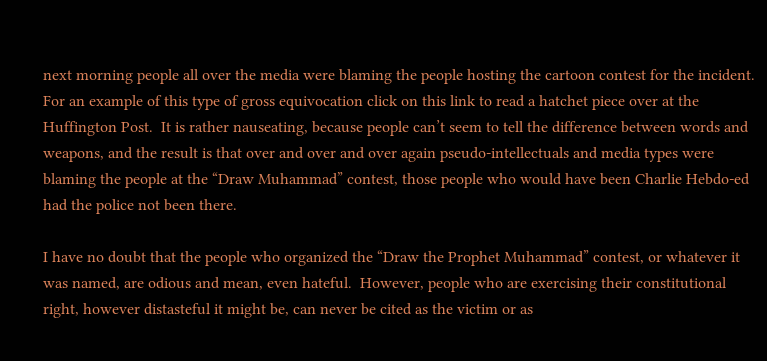next morning people all over the media were blaming the people hosting the cartoon contest for the incident.  For an example of this type of gross equivocation click on this link to read a hatchet piece over at the Huffington Post.  It is rather nauseating, because people can’t seem to tell the difference between words and weapons, and the result is that over and over and over again pseudo-intellectuals and media types were blaming the people at the “Draw Muhammad” contest, those people who would have been Charlie Hebdo-ed had the police not been there.

I have no doubt that the people who organized the “Draw the Prophet Muhammad” contest, or whatever it was named, are odious and mean, even hateful.  However, people who are exercising their constitutional right, however distasteful it might be, can never be cited as the victim or as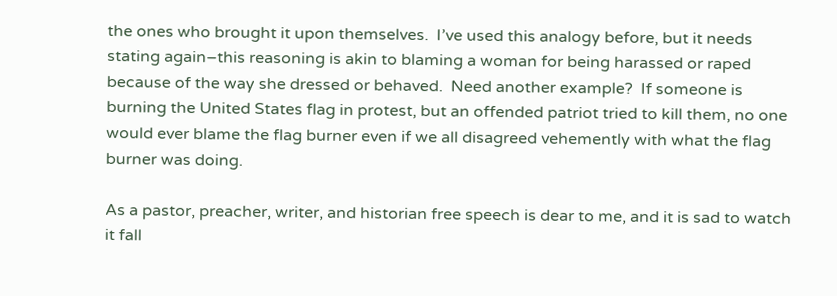the ones who brought it upon themselves.  I’ve used this analogy before, but it needs stating again–this reasoning is akin to blaming a woman for being harassed or raped because of the way she dressed or behaved.  Need another example?  If someone is burning the United States flag in protest, but an offended patriot tried to kill them, no one would ever blame the flag burner even if we all disagreed vehemently with what the flag burner was doing.

As a pastor, preacher, writer, and historian free speech is dear to me, and it is sad to watch it fall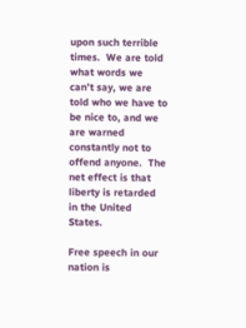upon such terrible times.  We are told what words we can’t say, we are told who we have to be nice to, and we are warned constantly not to offend anyone.  The net effect is that liberty is retarded in the United States.

Free speech in our nation is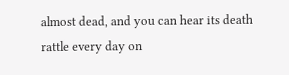almost dead, and you can hear its death rattle every day on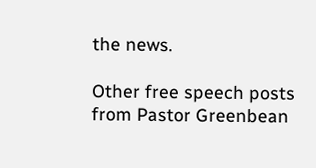the news.

Other free speech posts from Pastor Greenbean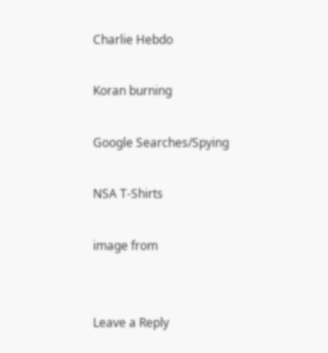Charlie Hebdo

Koran burning

Google Searches/Spying

NSA T-Shirts

image from


Leave a Reply